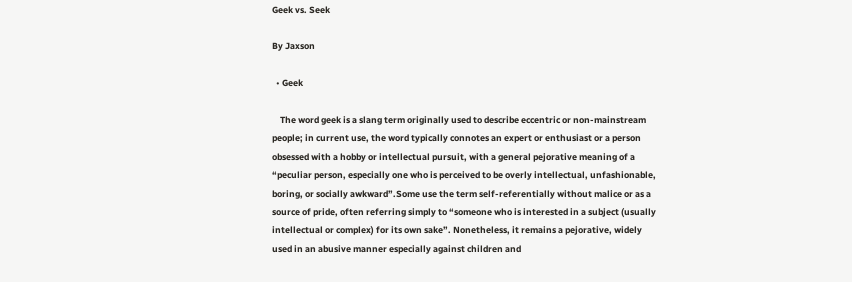Geek vs. Seek

By Jaxson

  • Geek

    The word geek is a slang term originally used to describe eccentric or non-mainstream people; in current use, the word typically connotes an expert or enthusiast or a person obsessed with a hobby or intellectual pursuit, with a general pejorative meaning of a “peculiar person, especially one who is perceived to be overly intellectual, unfashionable, boring, or socially awkward”.Some use the term self-referentially without malice or as a source of pride, often referring simply to “someone who is interested in a subject (usually intellectual or complex) for its own sake”. Nonetheless, it remains a pejorative, widely used in an abusive manner especially against children and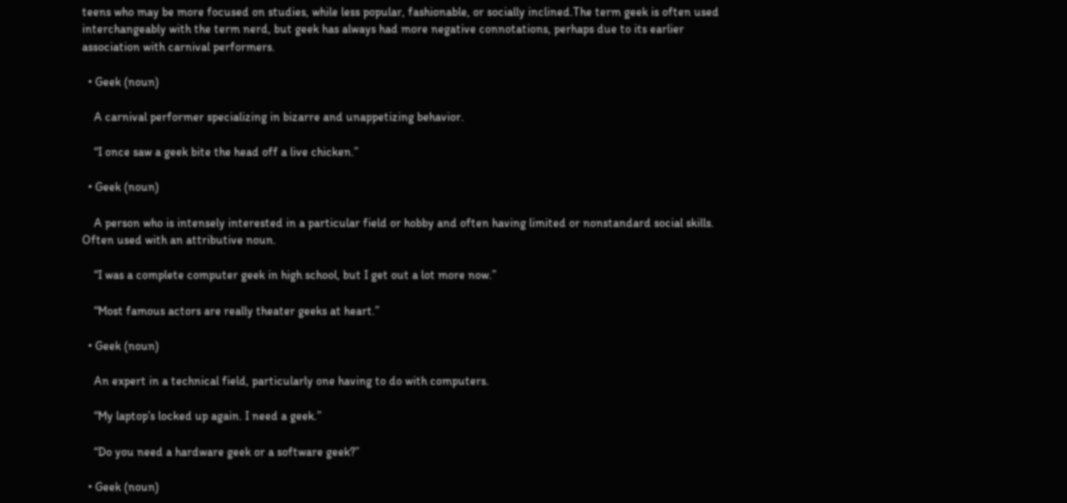teens who may be more focused on studies, while less popular, fashionable, or socially inclined.The term geek is often used interchangeably with the term nerd, but geek has always had more negative connotations, perhaps due to its earlier association with carnival performers.

  • Geek (noun)

    A carnival performer specializing in bizarre and unappetizing behavior.

    “I once saw a geek bite the head off a live chicken.”

  • Geek (noun)

    A person who is intensely interested in a particular field or hobby and often having limited or nonstandard social skills. Often used with an attributive noun.

    “I was a complete computer geek in high school, but I get out a lot more now.”

    “Most famous actors are really theater geeks at heart.”

  • Geek (noun)

    An expert in a technical field, particularly one having to do with computers.

    “My laptop’s locked up again. I need a geek.”

    “Do you need a hardware geek or a software geek?”

  • Geek (noun)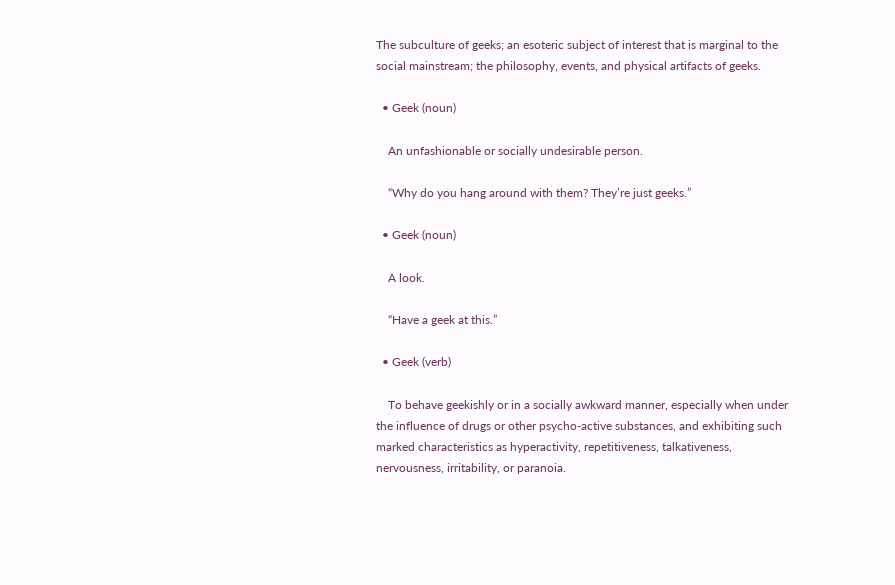The subculture of geeks; an esoteric subject of interest that is marginal to the social mainstream; the philosophy, events, and physical artifacts of geeks.

  • Geek (noun)

    An unfashionable or socially undesirable person.

    “Why do you hang around with them? They’re just geeks.”

  • Geek (noun)

    A look.

    “Have a geek at this.”

  • Geek (verb)

    To behave geekishly or in a socially awkward manner, especially when under the influence of drugs or other psycho-active substances, and exhibiting such marked characteristics as hyperactivity, repetitiveness, talkativeness, nervousness, irritability, or paranoia.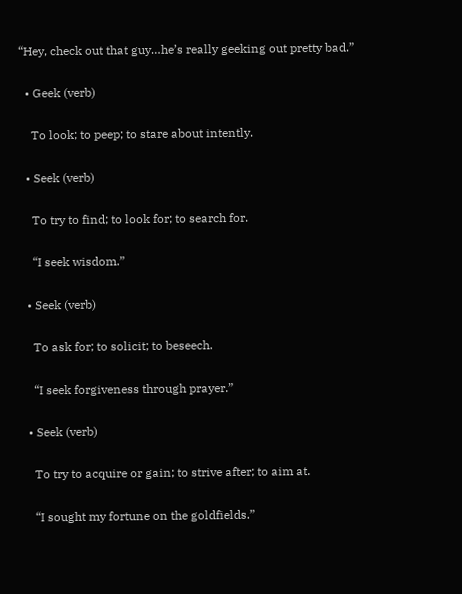“Hey, check out that guy…he’s really geeking out pretty bad.”

  • Geek (verb)

    To look; to peep; to stare about intently.

  • Seek (verb)

    To try to find; to look for; to search for.

    “I seek wisdom.”

  • Seek (verb)

    To ask for; to solicit; to beseech.

    “I seek forgiveness through prayer.”

  • Seek (verb)

    To try to acquire or gain; to strive after; to aim at.

    “I sought my fortune on the goldfields.”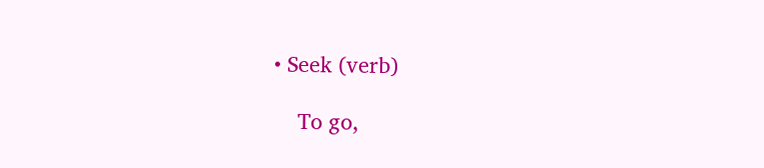• Seek (verb)

    To go,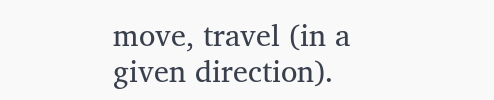move, travel (in a given direction).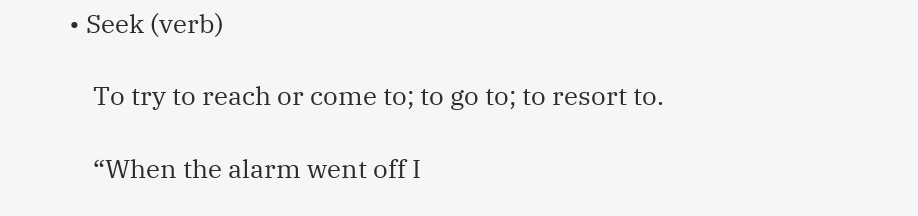• Seek (verb)

    To try to reach or come to; to go to; to resort to.

    “When the alarm went off I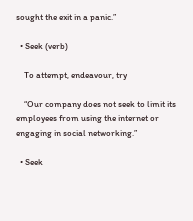sought the exit in a panic.”

  • Seek (verb)

    To attempt, endeavour, try

    “Our company does not seek to limit its employees from using the internet or engaging in social networking.”

  • Seek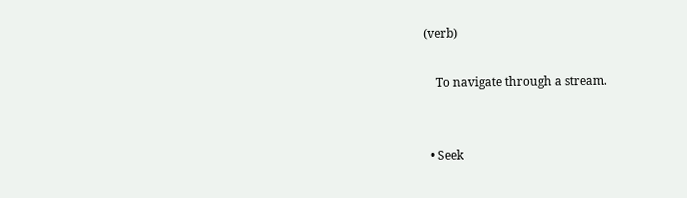(verb)

    To navigate through a stream.


  • Seek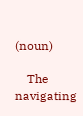(noun)

    The navigating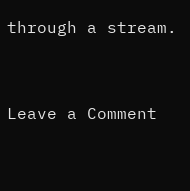through a stream.


Leave a Comment